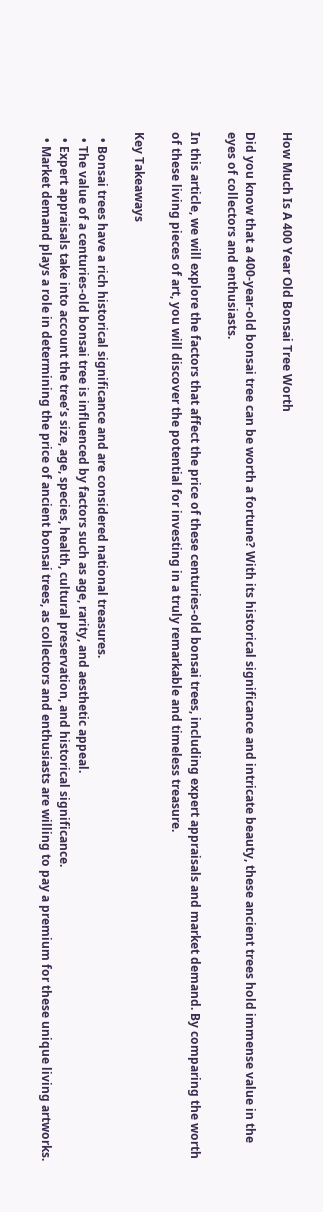How Much Is A 400 Year Old Bonsai Tree Worth

Did you know that a 400-year-old bonsai tree can be worth a fortune? With its historical significance and intricate beauty, these ancient trees hold immense value in the eyes of collectors and enthusiasts.

In this article, we will explore the factors that affect the price of these centuries-old bonsai trees, including expert appraisals and market demand. By comparing the worth of these living pieces of art, you will discover the potential for investing in a truly remarkable and timeless treasure.

Key Takeaways

  • Bonsai trees have a rich historical significance and are considered national treasures.
  • The value of a centuries-old bonsai tree is influenced by factors such as age, rarity, and aesthetic appeal.
  • Expert appraisals take into account the tree’s size, age, species, health, cultural preservation, and historical significance.
  • Market demand plays a role in determining the price of ancient bonsai trees, as collectors and enthusiasts are willing to pay a premium for these unique living artworks.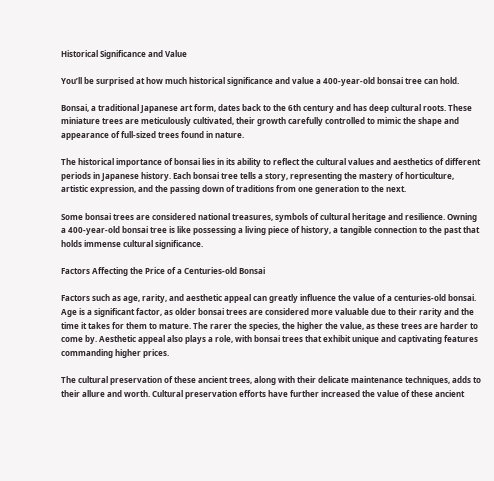Historical Significance and Value

You’ll be surprised at how much historical significance and value a 400-year-old bonsai tree can hold.

Bonsai, a traditional Japanese art form, dates back to the 6th century and has deep cultural roots. These miniature trees are meticulously cultivated, their growth carefully controlled to mimic the shape and appearance of full-sized trees found in nature.

The historical importance of bonsai lies in its ability to reflect the cultural values and aesthetics of different periods in Japanese history. Each bonsai tree tells a story, representing the mastery of horticulture, artistic expression, and the passing down of traditions from one generation to the next.

Some bonsai trees are considered national treasures, symbols of cultural heritage and resilience. Owning a 400-year-old bonsai tree is like possessing a living piece of history, a tangible connection to the past that holds immense cultural significance.

Factors Affecting the Price of a Centuries-old Bonsai

Factors such as age, rarity, and aesthetic appeal can greatly influence the value of a centuries-old bonsai. Age is a significant factor, as older bonsai trees are considered more valuable due to their rarity and the time it takes for them to mature. The rarer the species, the higher the value, as these trees are harder to come by. Aesthetic appeal also plays a role, with bonsai trees that exhibit unique and captivating features commanding higher prices.

The cultural preservation of these ancient trees, along with their delicate maintenance techniques, adds to their allure and worth. Cultural preservation efforts have further increased the value of these ancient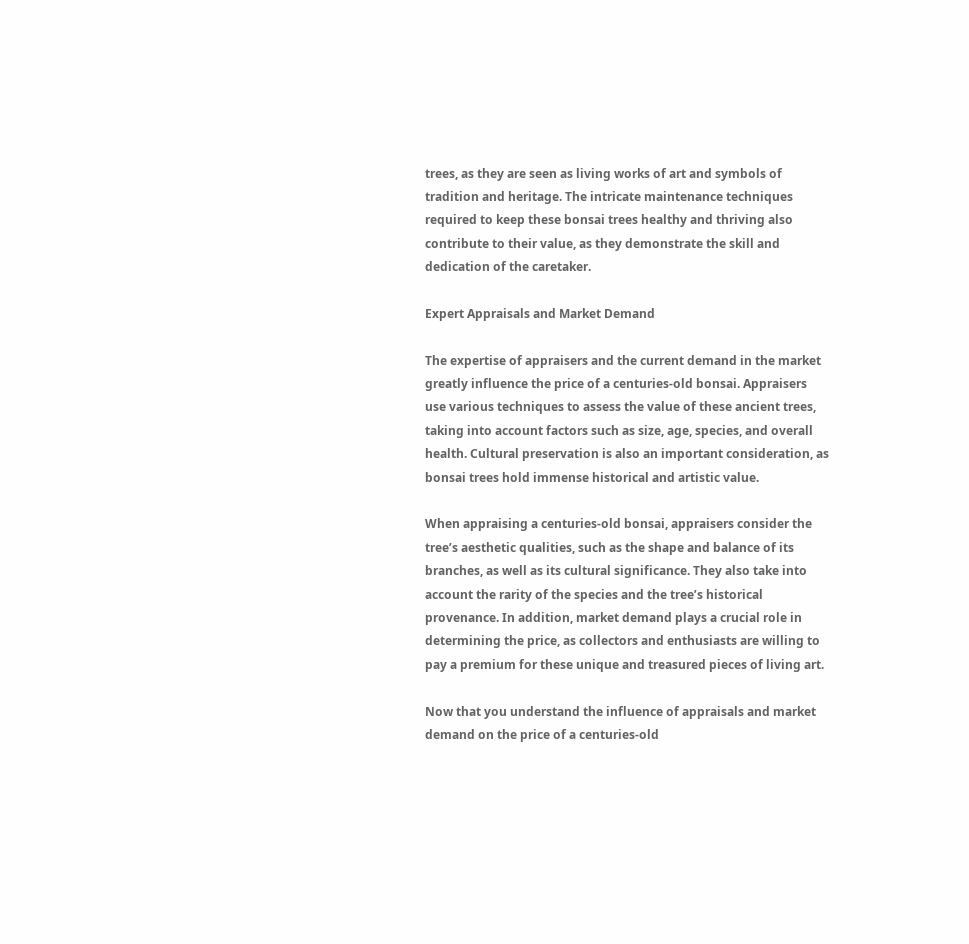trees, as they are seen as living works of art and symbols of tradition and heritage. The intricate maintenance techniques required to keep these bonsai trees healthy and thriving also contribute to their value, as they demonstrate the skill and dedication of the caretaker.

Expert Appraisals and Market Demand

The expertise of appraisers and the current demand in the market greatly influence the price of a centuries-old bonsai. Appraisers use various techniques to assess the value of these ancient trees, taking into account factors such as size, age, species, and overall health. Cultural preservation is also an important consideration, as bonsai trees hold immense historical and artistic value.

When appraising a centuries-old bonsai, appraisers consider the tree’s aesthetic qualities, such as the shape and balance of its branches, as well as its cultural significance. They also take into account the rarity of the species and the tree’s historical provenance. In addition, market demand plays a crucial role in determining the price, as collectors and enthusiasts are willing to pay a premium for these unique and treasured pieces of living art.

Now that you understand the influence of appraisals and market demand on the price of a centuries-old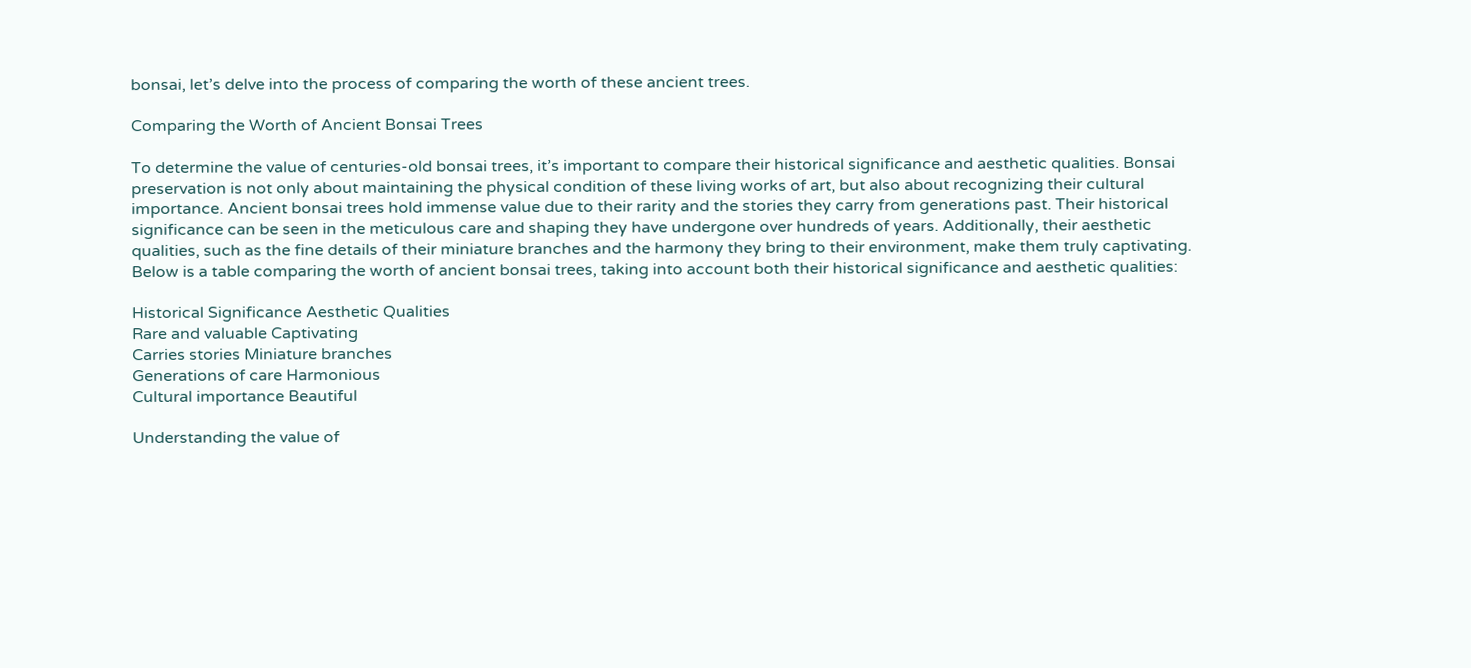bonsai, let’s delve into the process of comparing the worth of these ancient trees.

Comparing the Worth of Ancient Bonsai Trees

To determine the value of centuries-old bonsai trees, it’s important to compare their historical significance and aesthetic qualities. Bonsai preservation is not only about maintaining the physical condition of these living works of art, but also about recognizing their cultural importance. Ancient bonsai trees hold immense value due to their rarity and the stories they carry from generations past. Their historical significance can be seen in the meticulous care and shaping they have undergone over hundreds of years. Additionally, their aesthetic qualities, such as the fine details of their miniature branches and the harmony they bring to their environment, make them truly captivating. Below is a table comparing the worth of ancient bonsai trees, taking into account both their historical significance and aesthetic qualities:

Historical Significance Aesthetic Qualities
Rare and valuable Captivating
Carries stories Miniature branches
Generations of care Harmonious
Cultural importance Beautiful

Understanding the value of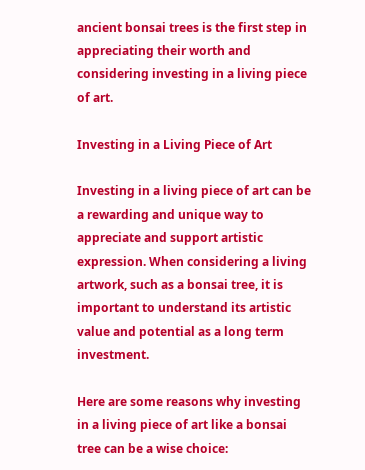ancient bonsai trees is the first step in appreciating their worth and considering investing in a living piece of art.

Investing in a Living Piece of Art

Investing in a living piece of art can be a rewarding and unique way to appreciate and support artistic expression. When considering a living artwork, such as a bonsai tree, it is important to understand its artistic value and potential as a long term investment.

Here are some reasons why investing in a living piece of art like a bonsai tree can be a wise choice: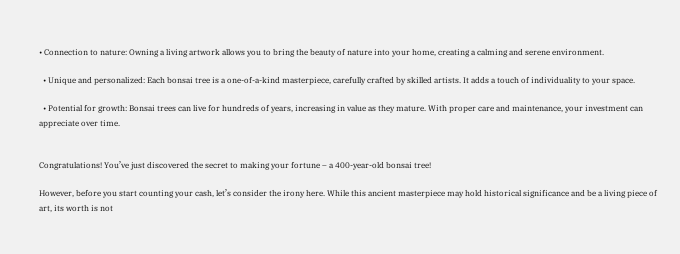• Connection to nature: Owning a living artwork allows you to bring the beauty of nature into your home, creating a calming and serene environment.

  • Unique and personalized: Each bonsai tree is a one-of-a-kind masterpiece, carefully crafted by skilled artists. It adds a touch of individuality to your space.

  • Potential for growth: Bonsai trees can live for hundreds of years, increasing in value as they mature. With proper care and maintenance, your investment can appreciate over time.


Congratulations! You’ve just discovered the secret to making your fortune – a 400-year-old bonsai tree!

However, before you start counting your cash, let’s consider the irony here. While this ancient masterpiece may hold historical significance and be a living piece of art, its worth is not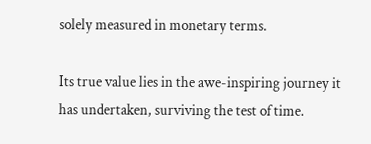solely measured in monetary terms.

Its true value lies in the awe-inspiring journey it has undertaken, surviving the test of time.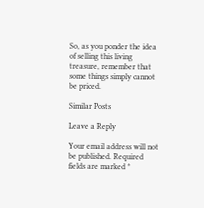So, as you ponder the idea of selling this living treasure, remember that some things simply cannot be priced.

Similar Posts

Leave a Reply

Your email address will not be published. Required fields are marked *